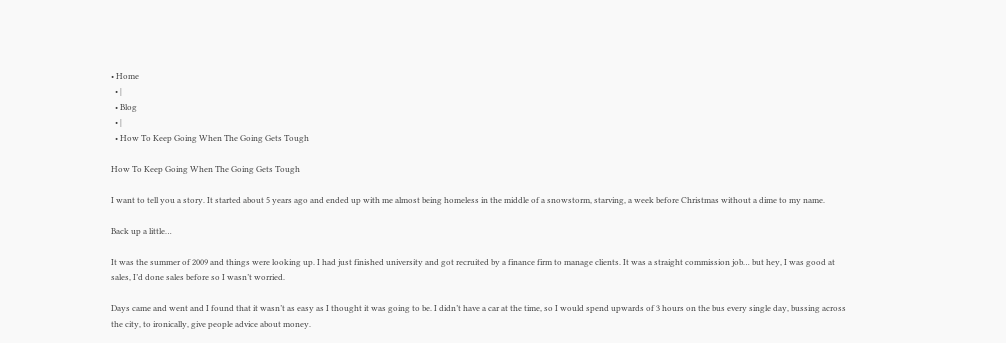• Home
  • |
  • Blog
  • |
  • How To Keep Going When The Going Gets Tough

How To Keep Going When The Going Gets Tough

I want to tell you a story. It started about 5 years ago and ended up with me almost being homeless in the middle of a snowstorm, starving, a week before Christmas without a dime to my name.

Back up a little…

It was the summer of 2009 and things were looking up. I had just finished university and got recruited by a finance firm to manage clients. It was a straight commission job… but hey, I was good at sales, I’d done sales before so I wasn’t worried.

Days came and went and I found that it wasn’t as easy as I thought it was going to be. I didn’t have a car at the time, so I would spend upwards of 3 hours on the bus every single day, bussing across the city, to ironically, give people advice about money.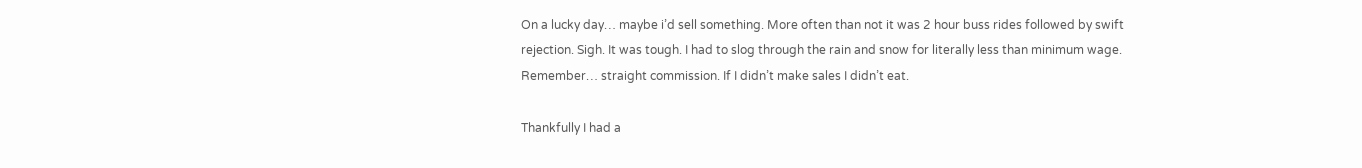On a lucky day… maybe i’d sell something. More often than not it was 2 hour buss rides followed by swift rejection. Sigh. It was tough. I had to slog through the rain and snow for literally less than minimum wage. Remember… straight commission. If I didn’t make sales I didn’t eat.

Thankfully I had a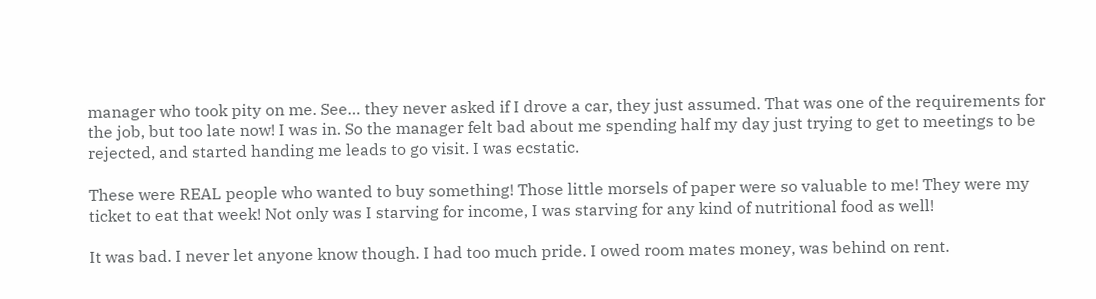manager who took pity on me. See… they never asked if I drove a car, they just assumed. That was one of the requirements for the job, but too late now! I was in. So the manager felt bad about me spending half my day just trying to get to meetings to be rejected, and started handing me leads to go visit. I was ecstatic.

These were REAL people who wanted to buy something! Those little morsels of paper were so valuable to me! They were my ticket to eat that week! Not only was I starving for income, I was starving for any kind of nutritional food as well!

It was bad. I never let anyone know though. I had too much pride. I owed room mates money, was behind on rent.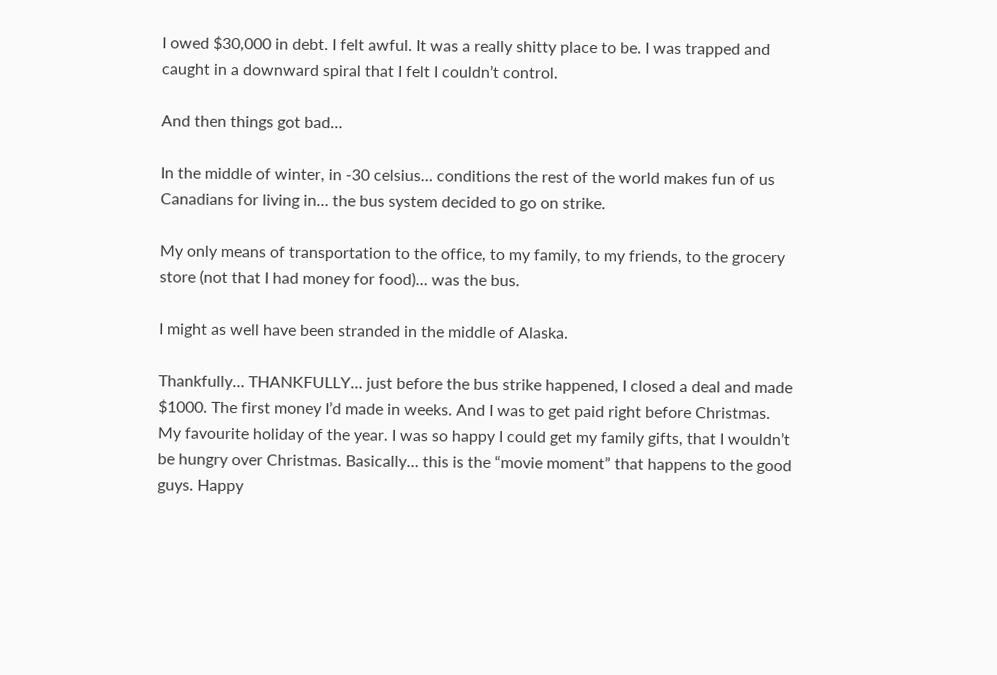I owed $30,000 in debt. I felt awful. It was a really shitty place to be. I was trapped and caught in a downward spiral that I felt I couldn’t control.

And then things got bad…

In the middle of winter, in -30 celsius… conditions the rest of the world makes fun of us Canadians for living in… the bus system decided to go on strike.

My only means of transportation to the office, to my family, to my friends, to the grocery store (not that I had money for food)… was the bus.

I might as well have been stranded in the middle of Alaska.

Thankfully… THANKFULLY… just before the bus strike happened, I closed a deal and made $1000. The first money I’d made in weeks. And I was to get paid right before Christmas. My favourite holiday of the year. I was so happy I could get my family gifts, that I wouldn’t be hungry over Christmas. Basically… this is the “movie moment” that happens to the good guys. Happy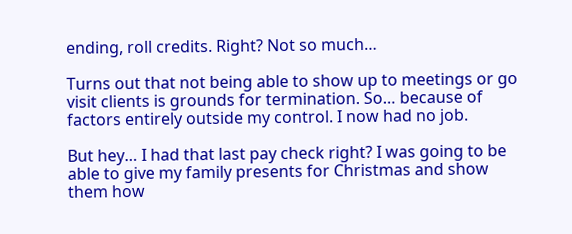ending, roll credits. Right? Not so much…

Turns out that not being able to show up to meetings or go visit clients is grounds for termination. So… because of factors entirely outside my control. I now had no job.

But hey… I had that last pay check right? I was going to be able to give my family presents for Christmas and show them how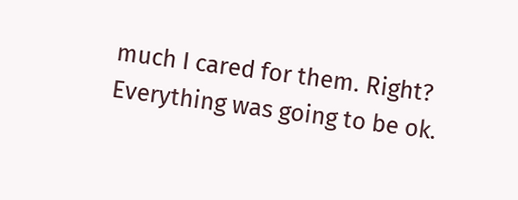much I cared for them. Right? Everything was going to be ok.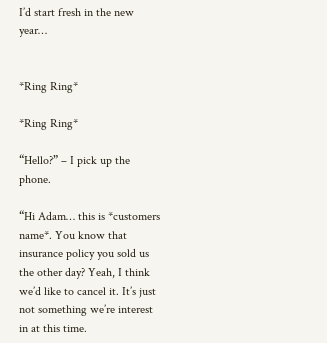I’d start fresh in the new year…


*Ring Ring*

*Ring Ring*

“Hello?” – I pick up the phone.

“Hi Adam… this is *customers name*. You know that insurance policy you sold us the other day? Yeah, I think we’d like to cancel it. It’s just not something we’re interest in at this time.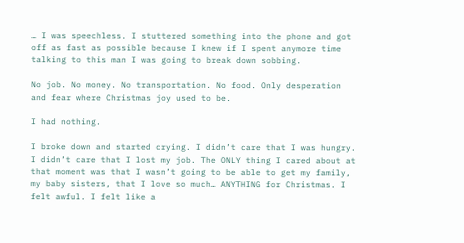… I was speechless. I stuttered something into the phone and got off as fast as possible because I knew if I spent anymore time talking to this man I was going to break down sobbing.

No job. No money. No transportation. No food. Only desperation and fear where Christmas joy used to be.

I had nothing.

I broke down and started crying. I didn’t care that I was hungry. I didn’t care that I lost my job. The ONLY thing I cared about at that moment was that I wasn’t going to be able to get my family, my baby sisters, that I love so much… ANYTHING for Christmas. I felt awful. I felt like a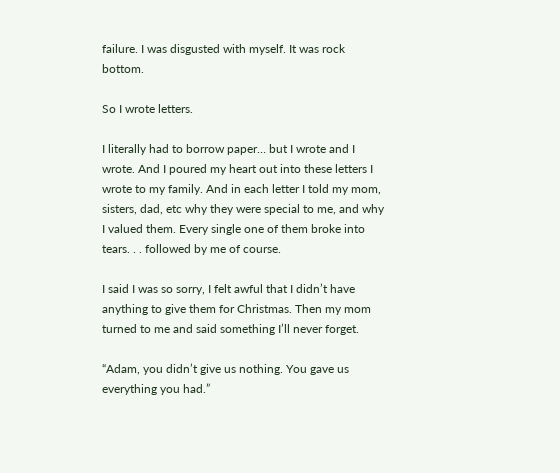failure. I was disgusted with myself. It was rock bottom.

So I wrote letters.

I literally had to borrow paper… but I wrote and I wrote. And I poured my heart out into these letters I wrote to my family. And in each letter I told my mom, sisters, dad, etc why they were special to me, and why I valued them. Every single one of them broke into tears. . . followed by me of course.

I said I was so sorry, I felt awful that I didn’t have anything to give them for Christmas. Then my mom turned to me and said something I’ll never forget.

“Adam, you didn’t give us nothing. You gave us everything you had.”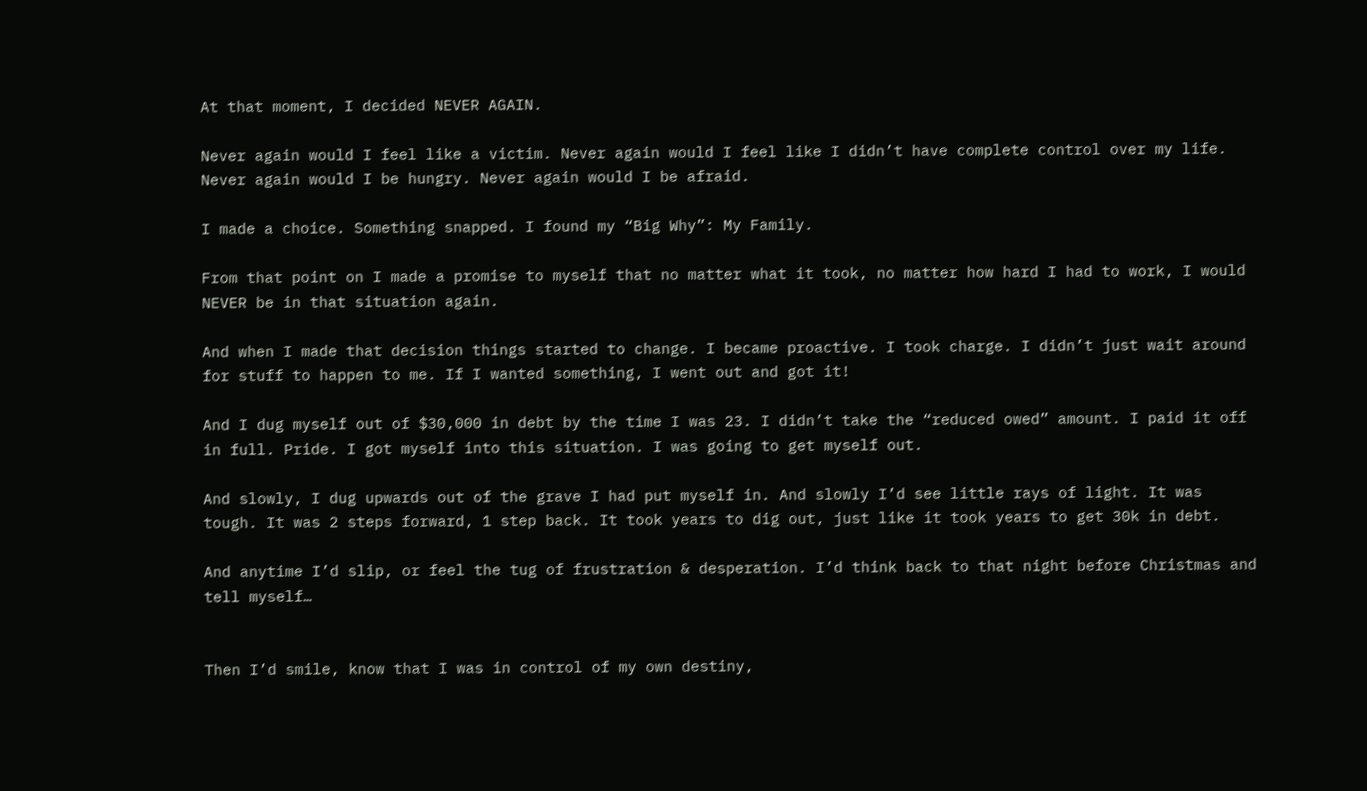At that moment, I decided NEVER AGAIN.

Never again would I feel like a victim. Never again would I feel like I didn’t have complete control over my life. Never again would I be hungry. Never again would I be afraid.

I made a choice. Something snapped. I found my “Big Why”: My Family.

From that point on I made a promise to myself that no matter what it took, no matter how hard I had to work, I would NEVER be in that situation again.

And when I made that decision things started to change. I became proactive. I took charge. I didn’t just wait around for stuff to happen to me. If I wanted something, I went out and got it!

And I dug myself out of $30,000 in debt by the time I was 23. I didn’t take the “reduced owed” amount. I paid it off in full. Pride. I got myself into this situation. I was going to get myself out.

And slowly, I dug upwards out of the grave I had put myself in. And slowly I’d see little rays of light. It was tough. It was 2 steps forward, 1 step back. It took years to dig out, just like it took years to get 30k in debt.

And anytime I’d slip, or feel the tug of frustration & desperation. I’d think back to that night before Christmas and tell myself…


Then I’d smile, know that I was in control of my own destiny,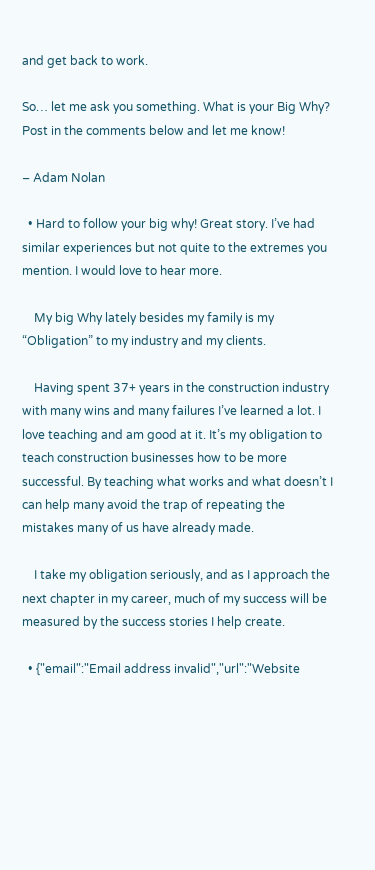and get back to work.

So… let me ask you something. What is your Big Why? Post in the comments below and let me know!

– Adam Nolan

  • Hard to follow your big why! Great story. I’ve had similar experiences but not quite to the extremes you mention. I would love to hear more.

    My big Why lately besides my family is my “Obligation” to my industry and my clients.

    Having spent 37+ years in the construction industry with many wins and many failures I’ve learned a lot. I love teaching and am good at it. It’s my obligation to teach construction businesses how to be more successful. By teaching what works and what doesn’t I can help many avoid the trap of repeating the mistakes many of us have already made.

    I take my obligation seriously, and as I approach the next chapter in my career, much of my success will be measured by the success stories I help create.

  • {"email":"Email address invalid","url":"Website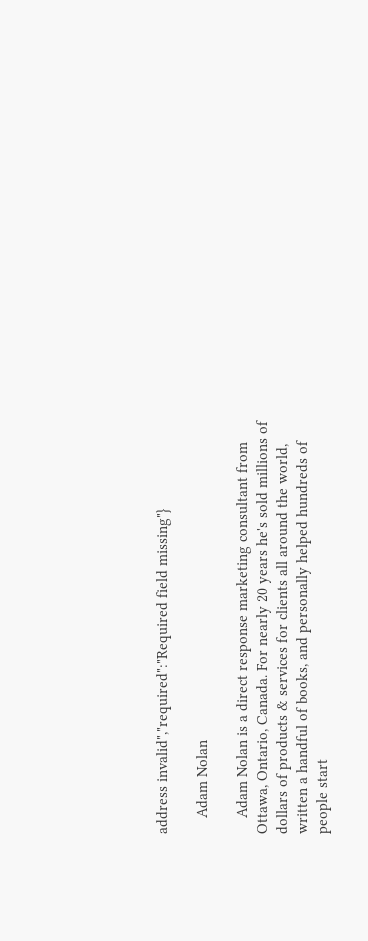address invalid","required":"Required field missing"}

    Adam Nolan

    Adam Nolan is a direct response marketing consultant from Ottawa, Ontario, Canada. For nearly 20 years he's sold millions of dollars of products & services for clients all around the world, written a handful of books, and personally helped hundreds of people start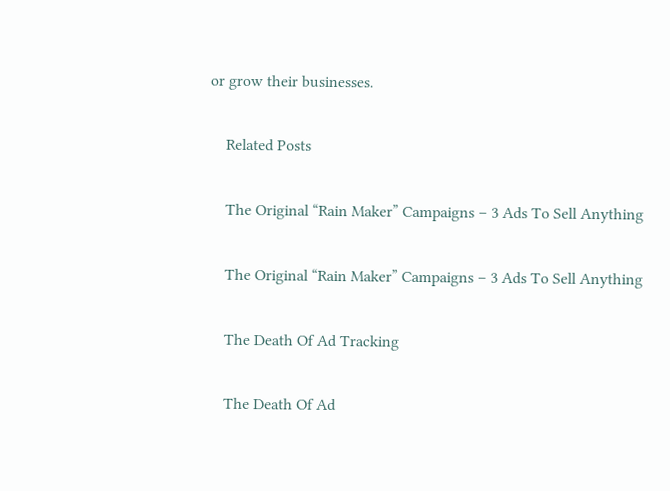or grow their businesses.

    Related Posts

    The Original “Rain Maker” Campaigns – 3 Ads To Sell Anything

    The Original “Rain Maker” Campaigns – 3 Ads To Sell Anything

    The Death Of Ad Tracking

    The Death Of Ad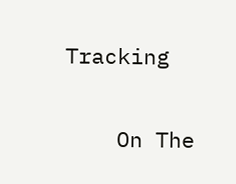Tracking

    On The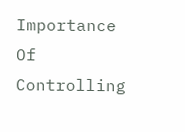Importance Of Controlling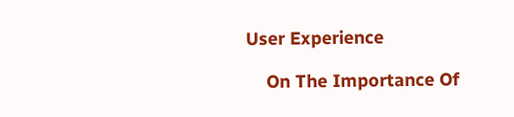User Experience

    On The Importance Of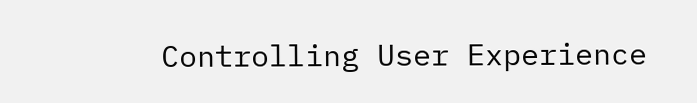Controlling User Experience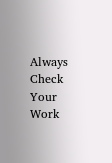Always Check Your Work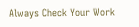Always Check Your Work